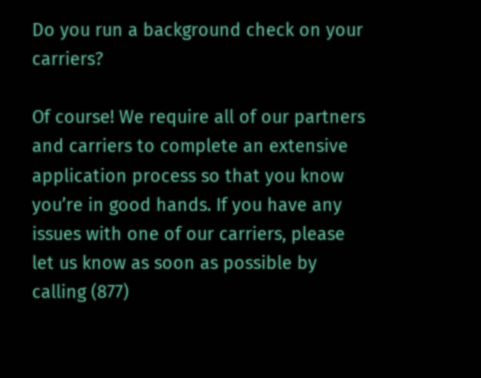Do you run a background check on your carriers?

Of course! We require all of our partners and carriers to complete an extensive application process so that you know you’re in good hands. If you have any issues with one of our carriers, please let us know as soon as possible by calling (877)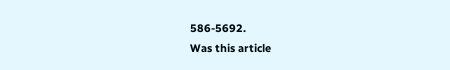586-5692.
Was this article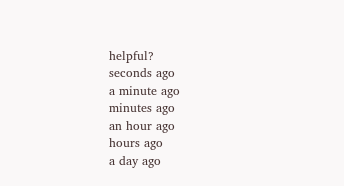helpful?
seconds ago
a minute ago
minutes ago
an hour ago
hours ago
a day ago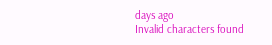days ago
Invalid characters found